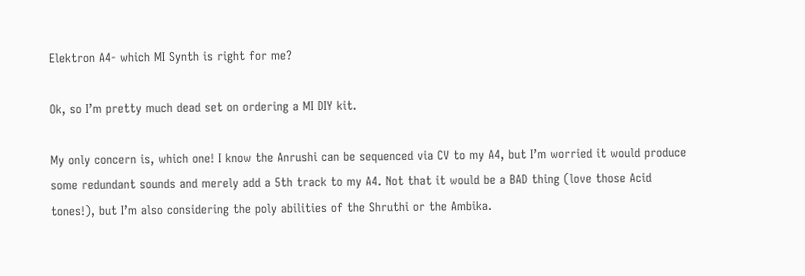Elektron A4- which MI Synth is right for me?

Ok, so I’m pretty much dead set on ordering a MI DIY kit.

My only concern is, which one! I know the Anrushi can be sequenced via CV to my A4, but I’m worried it would produce some redundant sounds and merely add a 5th track to my A4. Not that it would be a BAD thing (love those Acid tones!), but I’m also considering the poly abilities of the Shruthi or the Ambika.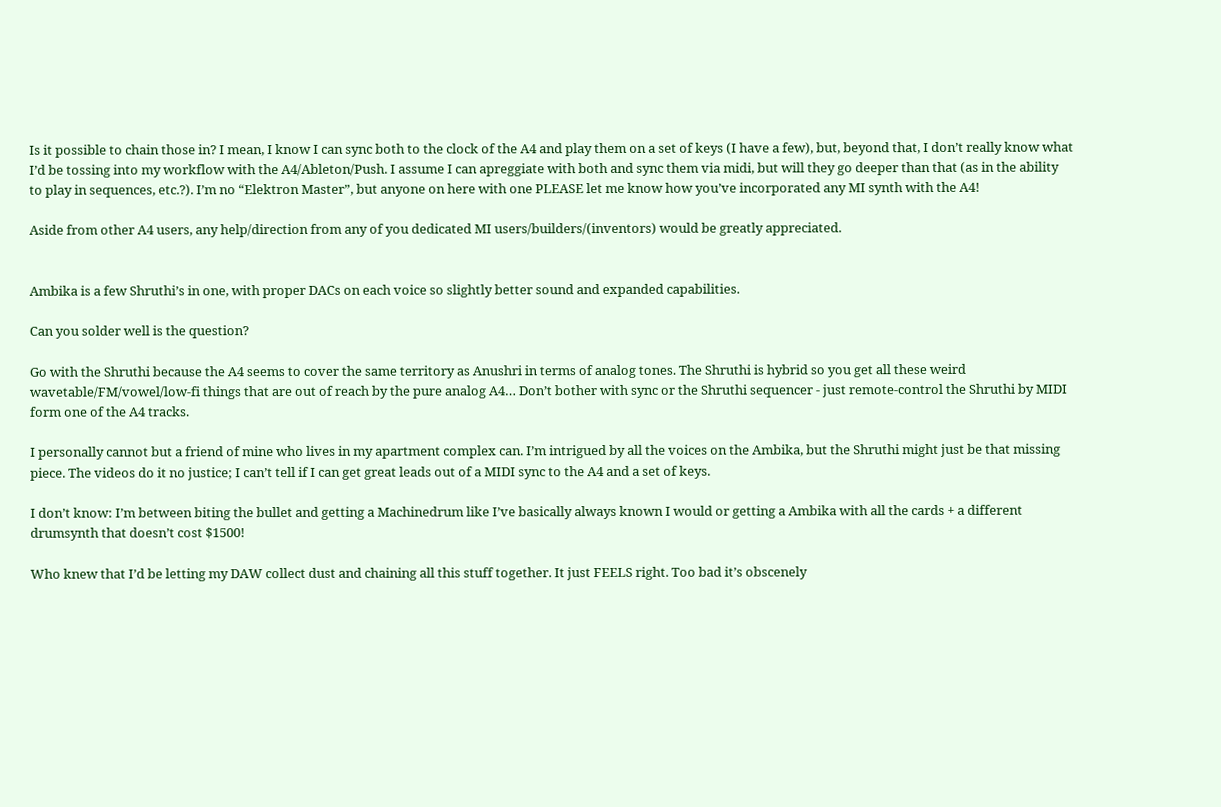Is it possible to chain those in? I mean, I know I can sync both to the clock of the A4 and play them on a set of keys (I have a few), but, beyond that, I don’t really know what I’d be tossing into my workflow with the A4/Ableton/Push. I assume I can apreggiate with both and sync them via midi, but will they go deeper than that (as in the ability to play in sequences, etc.?). I’m no “Elektron Master”, but anyone on here with one PLEASE let me know how you’ve incorporated any MI synth with the A4!

Aside from other A4 users, any help/direction from any of you dedicated MI users/builders/(inventors) would be greatly appreciated.


Ambika is a few Shruthi’s in one, with proper DACs on each voice so slightly better sound and expanded capabilities.

Can you solder well is the question?

Go with the Shruthi because the A4 seems to cover the same territory as Anushri in terms of analog tones. The Shruthi is hybrid so you get all these weird wavetable/FM/vowel/low-fi things that are out of reach by the pure analog A4… Don’t bother with sync or the Shruthi sequencer - just remote-control the Shruthi by MIDI form one of the A4 tracks.

I personally cannot but a friend of mine who lives in my apartment complex can. I’m intrigued by all the voices on the Ambika, but the Shruthi might just be that missing piece. The videos do it no justice; I can’t tell if I can get great leads out of a MIDI sync to the A4 and a set of keys.

I don’t know: I’m between biting the bullet and getting a Machinedrum like I’ve basically always known I would or getting a Ambika with all the cards + a different drumsynth that doesn’t cost $1500!

Who knew that I’d be letting my DAW collect dust and chaining all this stuff together. It just FEELS right. Too bad it’s obscenely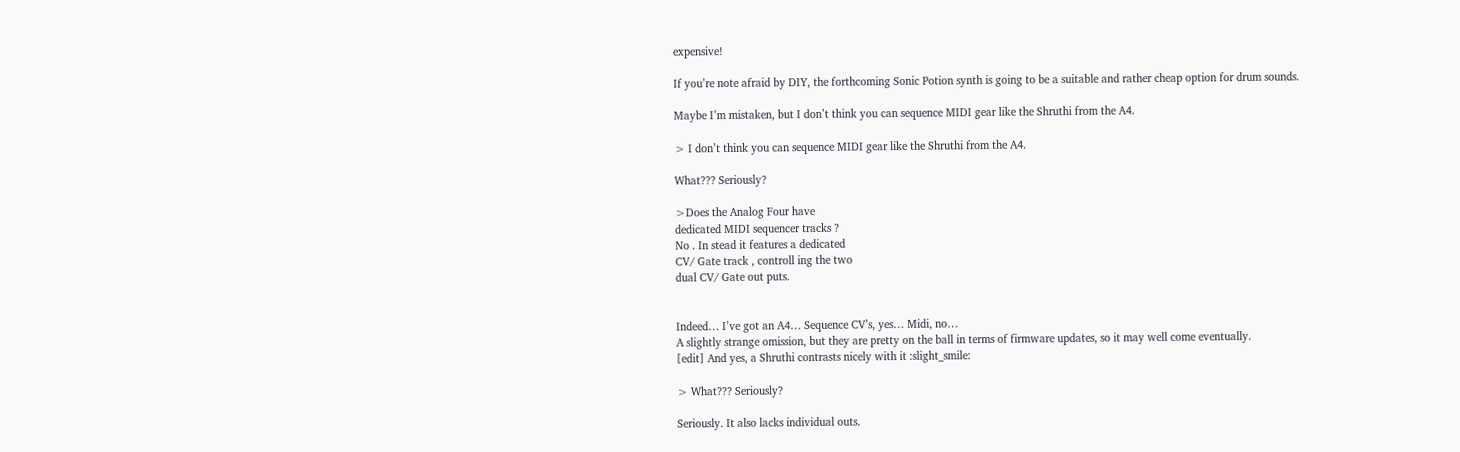expensive!

If you’re note afraid by DIY, the forthcoming Sonic Potion synth is going to be a suitable and rather cheap option for drum sounds.

Maybe I’m mistaken, but I don’t think you can sequence MIDI gear like the Shruthi from the A4.

> I don’t think you can sequence MIDI gear like the Shruthi from the A4.

What??? Seriously?

>Does the Analog Four have
dedicated MIDI sequencer tracks ?
No . In stead it features a dedicated
CV/ Gate track , controll ing the two
dual CV/ Gate out puts.


Indeed… I’ve got an A4… Sequence CV’s, yes… Midi, no…
A slightly strange omission, but they are pretty on the ball in terms of firmware updates, so it may well come eventually.
[edit] And yes, a Shruthi contrasts nicely with it :slight_smile:

> What??? Seriously?

Seriously. It also lacks individual outs.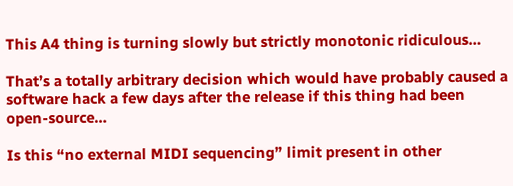This A4 thing is turning slowly but strictly monotonic ridiculous…

That’s a totally arbitrary decision which would have probably caused a software hack a few days after the release if this thing had been open-source…

Is this “no external MIDI sequencing” limit present in other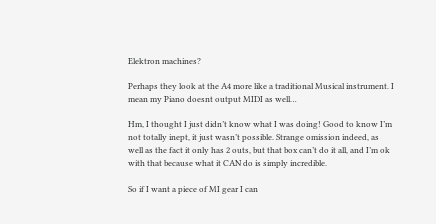Elektron machines?

Perhaps they look at the A4 more like a traditional Musical instrument. I mean my Piano doesnt output MIDI as well…

Hm, I thought I just didn’t know what I was doing! Good to know I’m not totally inept, it just wasn’t possible. Strange omission indeed, as well as the fact it only has 2 outs, but that box can’t do it all, and I’m ok with that because what it CAN do is simply incredible.

So if I want a piece of MI gear I can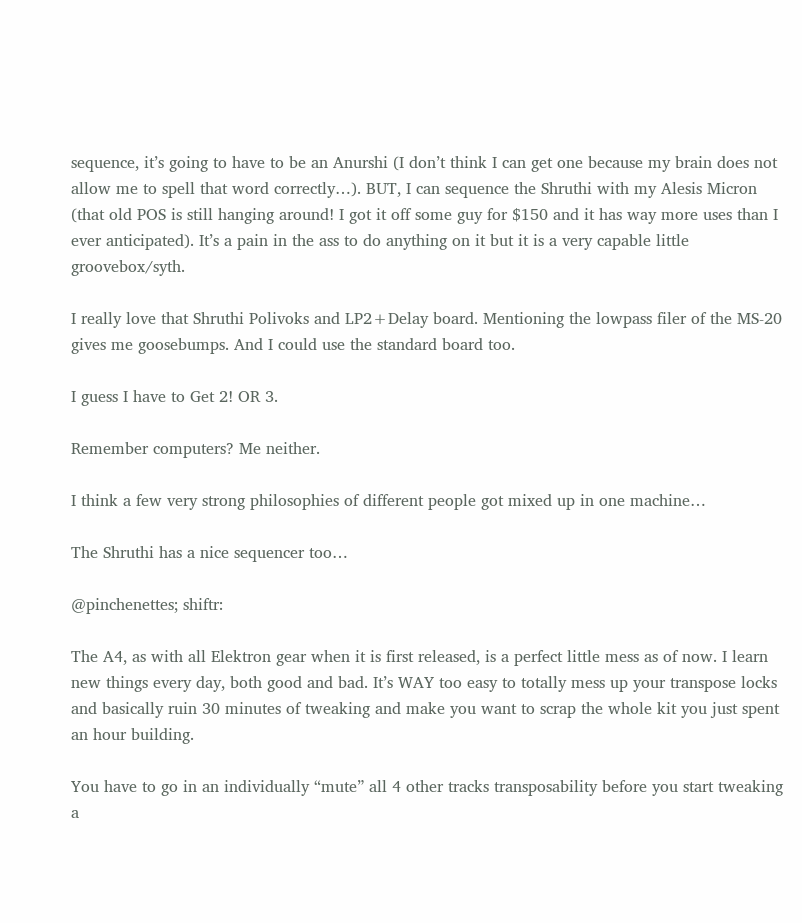sequence, it’s going to have to be an Anurshi (I don’t think I can get one because my brain does not allow me to spell that word correctly…). BUT, I can sequence the Shruthi with my Alesis Micron (that old POS is still hanging around! I got it off some guy for $150 and it has way more uses than I ever anticipated). It’s a pain in the ass to do anything on it but it is a very capable little groovebox/syth.

I really love that Shruthi Polivoks and LP2+Delay board. Mentioning the lowpass filer of the MS-20 gives me goosebumps. And I could use the standard board too.

I guess I have to Get 2! OR 3.

Remember computers? Me neither.

I think a few very strong philosophies of different people got mixed up in one machine…

The Shruthi has a nice sequencer too…

@pinchenettes; shiftr:

The A4, as with all Elektron gear when it is first released, is a perfect little mess as of now. I learn new things every day, both good and bad. It’s WAY too easy to totally mess up your transpose locks and basically ruin 30 minutes of tweaking and make you want to scrap the whole kit you just spent an hour building.

You have to go in an individually “mute” all 4 other tracks transposability before you start tweaking a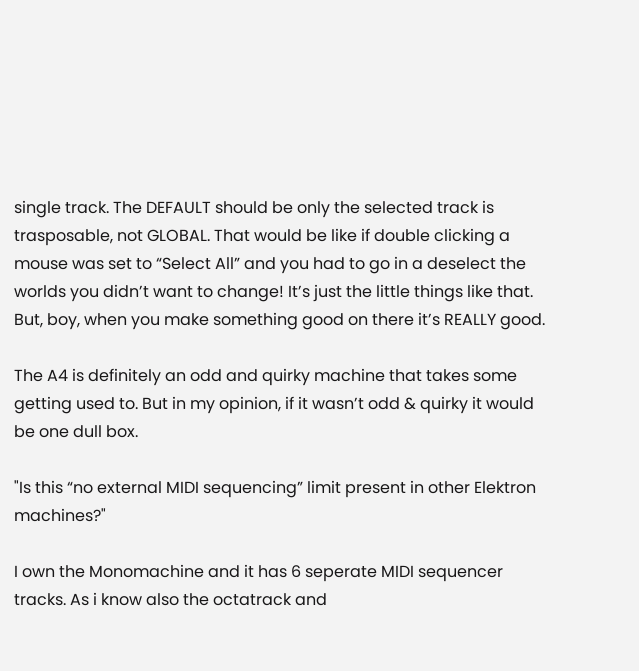single track. The DEFAULT should be only the selected track is trasposable, not GLOBAL. That would be like if double clicking a mouse was set to “Select All” and you had to go in a deselect the worlds you didn’t want to change! It’s just the little things like that. But, boy, when you make something good on there it’s REALLY good.

The A4 is definitely an odd and quirky machine that takes some getting used to. But in my opinion, if it wasn’t odd & quirky it would be one dull box.

"Is this “no external MIDI sequencing” limit present in other Elektron machines?"

I own the Monomachine and it has 6 seperate MIDI sequencer tracks. As i know also the octatrack and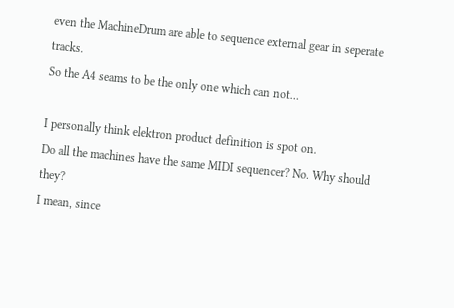even the MachineDrum are able to sequence external gear in seperate tracks.
So the A4 seams to be the only one which can not…

I personally think elektron product definition is spot on.
Do all the machines have the same MIDI sequencer? No. Why should they?
I mean, since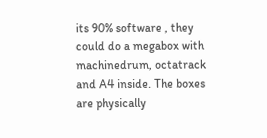its 90% software , they could do a megabox with machinedrum, octatrack and A4 inside. The boxes are physically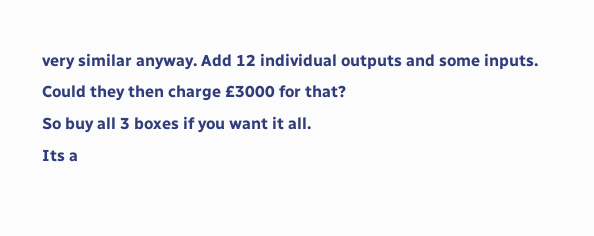very similar anyway. Add 12 individual outputs and some inputs.
Could they then charge £3000 for that?
So buy all 3 boxes if you want it all.
Its a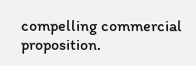compelling commercial proposition.